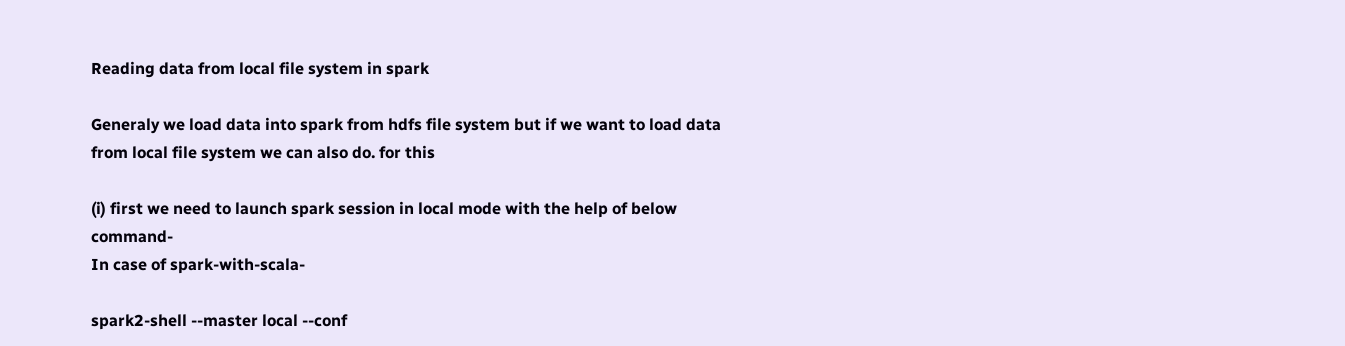Reading data from local file system in spark

Generaly we load data into spark from hdfs file system but if we want to load data from local file system we can also do. for this

(i) first we need to launch spark session in local mode with the help of below command-
In case of spark-with-scala-

spark2-shell --master local --conf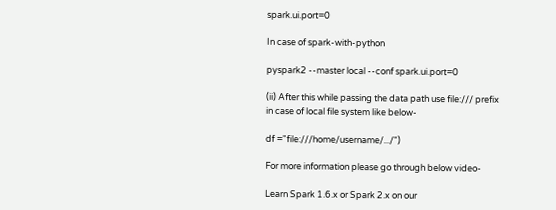spark.ui.port=0

In case of spark-with-python

pyspark2 --master local --conf spark.ui.port=0

(ii) After this while passing the data path use file:/// prefix in case of local file system like below-

df ="file:///home/username/.../")

For more information please go through below video-

Learn Spark 1.6.x or Spark 2.x on our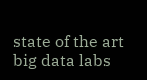state of the art big data labs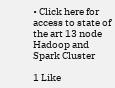• Click here for access to state of the art 13 node Hadoop and Spark Cluster

1 Like